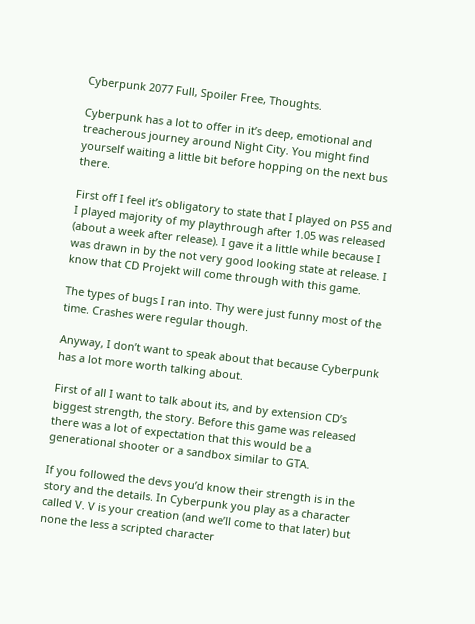Cyberpunk 2077 Full, Spoiler Free, Thoughts.

Cyberpunk has a lot to offer in it’s deep, emotional and treacherous journey around Night City. You might find yourself waiting a little bit before hopping on the next bus there.

First off I feel it’s obligatory to state that I played on PS5 and I played majority of my playthrough after 1.05 was released (about a week after release). I gave it a little while because I was drawn in by the not very good looking state at release. I know that CD Projekt will come through with this game.

The types of bugs I ran into. Thy were just funny most of the time. Crashes were regular though.

Anyway, I don’t want to speak about that because Cyberpunk has a lot more worth talking about.

First of all I want to talk about its, and by extension CD’s biggest strength, the story. Before this game was released there was a lot of expectation that this would be a generational shooter or a sandbox similar to GTA.

If you followed the devs you’d know their strength is in the story and the details. In Cyberpunk you play as a character called V. V is your creation (and we’ll come to that later) but none the less a scripted character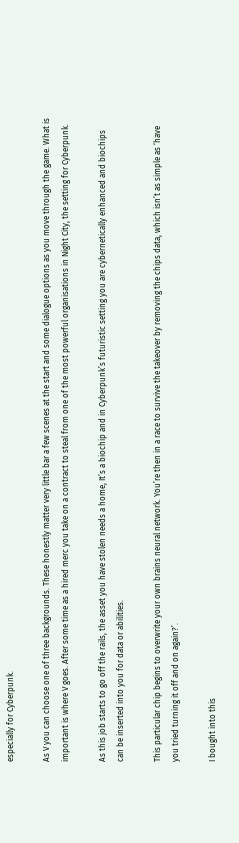especially for Cyberpunk.

As V you can choose one of three backgrounds. These honestly matter very little bar a few scenes at the start and some dialogue options as you move through the game. What is important is where V goes. After some time as a hired merc you take on a contract to steal from one of the most powerful organisations in Night City, the setting for Cyberpunk.

As this job starts to go off the rails, the asset you have stolen needs a home, It’s a biochip and in Cyberpunk’s futuristic setting you are cybernetically enhanced and biochips can be inserted into you for data or abilities.

This particular chip begins to overwrite your own brains neural network. You’re then in a race to survive the takeover by removing the chips data, which isn’t as simple as ‘have you tried turning it off and on again?’.

I bought into this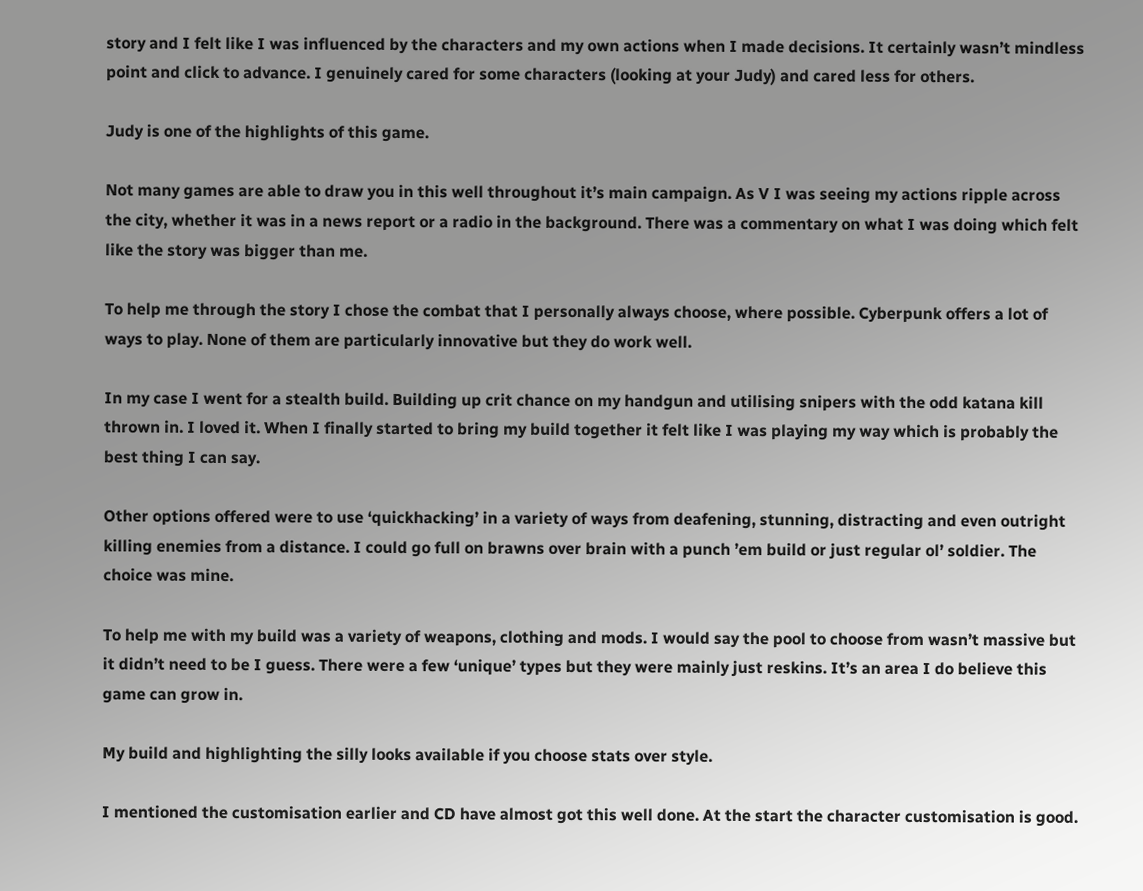story and I felt like I was influenced by the characters and my own actions when I made decisions. It certainly wasn’t mindless point and click to advance. I genuinely cared for some characters (looking at your Judy) and cared less for others.

Judy is one of the highlights of this game.

Not many games are able to draw you in this well throughout it’s main campaign. As V I was seeing my actions ripple across the city, whether it was in a news report or a radio in the background. There was a commentary on what I was doing which felt like the story was bigger than me.

To help me through the story I chose the combat that I personally always choose, where possible. Cyberpunk offers a lot of ways to play. None of them are particularly innovative but they do work well.

In my case I went for a stealth build. Building up crit chance on my handgun and utilising snipers with the odd katana kill thrown in. I loved it. When I finally started to bring my build together it felt like I was playing my way which is probably the best thing I can say.

Other options offered were to use ‘quickhacking’ in a variety of ways from deafening, stunning, distracting and even outright killing enemies from a distance. I could go full on brawns over brain with a punch ’em build or just regular ol’ soldier. The choice was mine.

To help me with my build was a variety of weapons, clothing and mods. I would say the pool to choose from wasn’t massive but it didn’t need to be I guess. There were a few ‘unique’ types but they were mainly just reskins. It’s an area I do believe this game can grow in.

My build and highlighting the silly looks available if you choose stats over style.

I mentioned the customisation earlier and CD have almost got this well done. At the start the character customisation is good.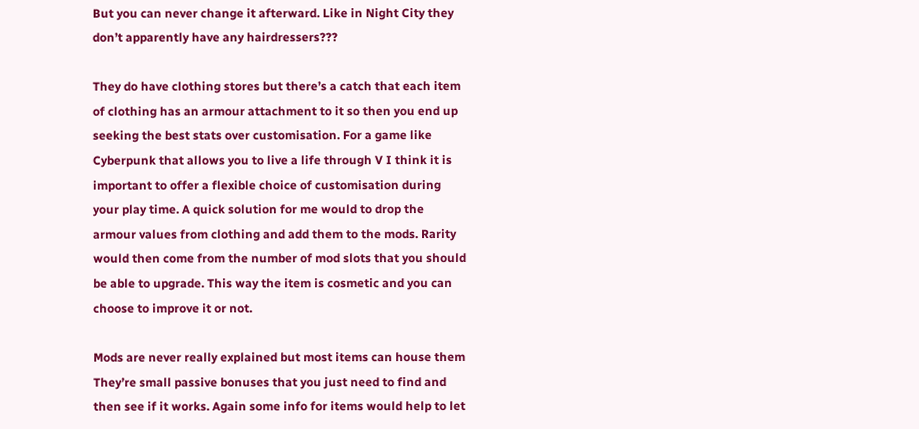But you can never change it afterward. Like in Night City they don’t apparently have any hairdressers???

They do have clothing stores but there’s a catch that each item of clothing has an armour attachment to it so then you end up seeking the best stats over customisation. For a game like Cyberpunk that allows you to live a life through V I think it is important to offer a flexible choice of customisation during your play time. A quick solution for me would to drop the armour values from clothing and add them to the mods. Rarity would then come from the number of mod slots that you should be able to upgrade. This way the item is cosmetic and you can choose to improve it or not.

Mods are never really explained but most items can house them They’re small passive bonuses that you just need to find and then see if it works. Again some info for items would help to let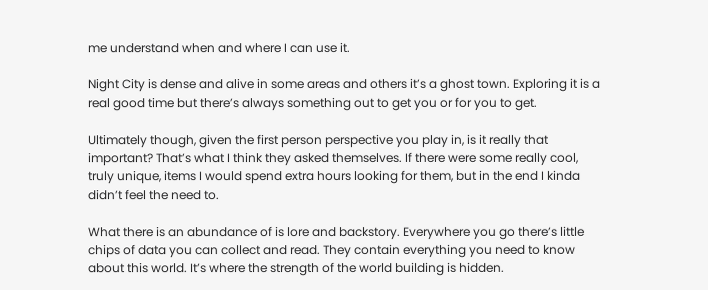me understand when and where I can use it.

Night City is dense and alive in some areas and others it’s a ghost town. Exploring it is a real good time but there’s always something out to get you or for you to get.

Ultimately though, given the first person perspective you play in, is it really that important? That’s what I think they asked themselves. If there were some really cool, truly unique, items I would spend extra hours looking for them, but in the end I kinda didn’t feel the need to.

What there is an abundance of is lore and backstory. Everywhere you go there’s little chips of data you can collect and read. They contain everything you need to know about this world. It’s where the strength of the world building is hidden.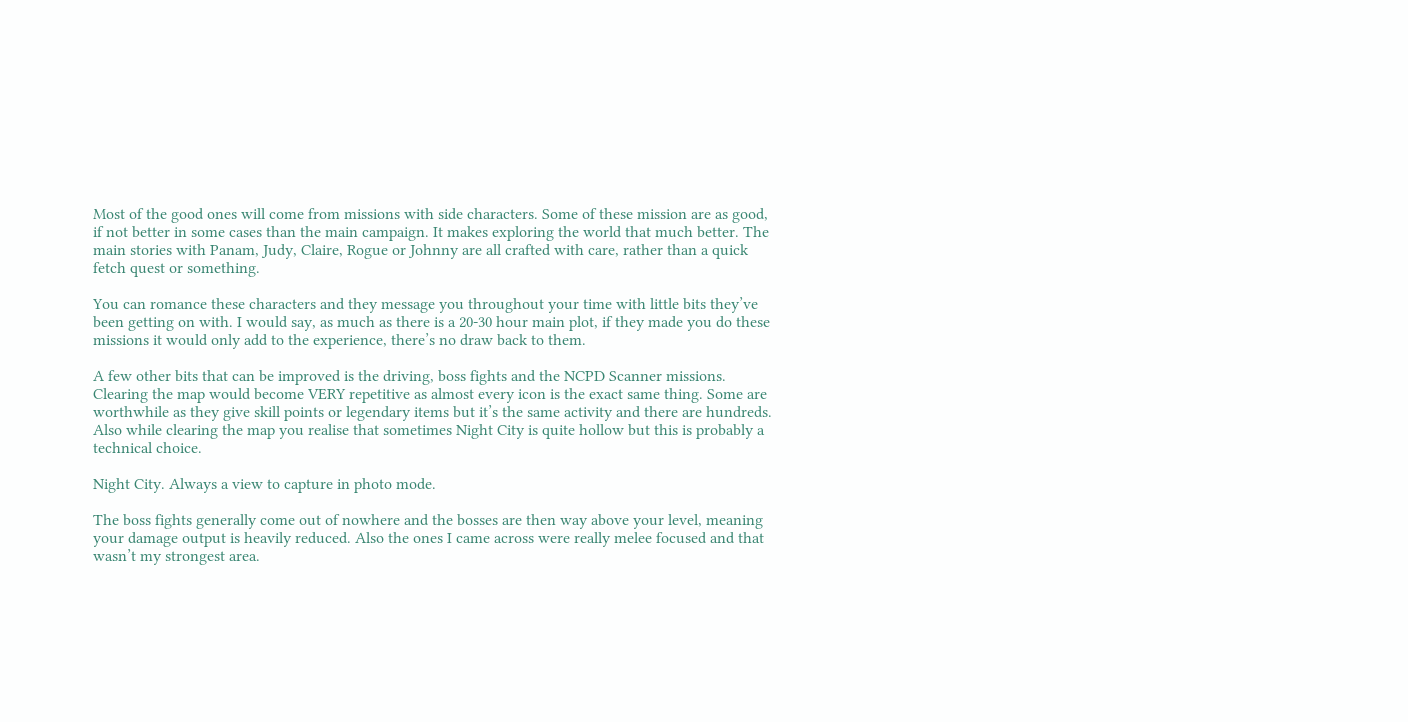Most of the good ones will come from missions with side characters. Some of these mission are as good, if not better in some cases than the main campaign. It makes exploring the world that much better. The main stories with Panam, Judy, Claire, Rogue or Johnny are all crafted with care, rather than a quick fetch quest or something.

You can romance these characters and they message you throughout your time with little bits they’ve been getting on with. I would say, as much as there is a 20-30 hour main plot, if they made you do these missions it would only add to the experience, there’s no draw back to them.

A few other bits that can be improved is the driving, boss fights and the NCPD Scanner missions. Clearing the map would become VERY repetitive as almost every icon is the exact same thing. Some are worthwhile as they give skill points or legendary items but it’s the same activity and there are hundreds. Also while clearing the map you realise that sometimes Night City is quite hollow but this is probably a technical choice.

Night City. Always a view to capture in photo mode.

The boss fights generally come out of nowhere and the bosses are then way above your level, meaning your damage output is heavily reduced. Also the ones I came across were really melee focused and that wasn’t my strongest area.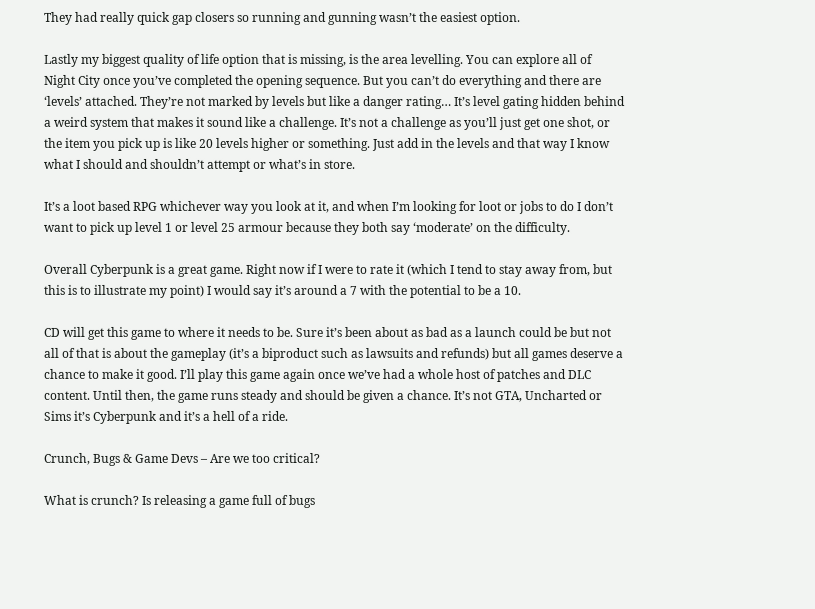They had really quick gap closers so running and gunning wasn’t the easiest option.

Lastly my biggest quality of life option that is missing, is the area levelling. You can explore all of Night City once you’ve completed the opening sequence. But you can’t do everything and there are ‘levels’ attached. They’re not marked by levels but like a danger rating… It’s level gating hidden behind a weird system that makes it sound like a challenge. It’s not a challenge as you’ll just get one shot, or the item you pick up is like 20 levels higher or something. Just add in the levels and that way I know what I should and shouldn’t attempt or what’s in store.

It’s a loot based RPG whichever way you look at it, and when I’m looking for loot or jobs to do I don’t want to pick up level 1 or level 25 armour because they both say ‘moderate’ on the difficulty.

Overall Cyberpunk is a great game. Right now if I were to rate it (which I tend to stay away from, but this is to illustrate my point) I would say it’s around a 7 with the potential to be a 10.

CD will get this game to where it needs to be. Sure it’s been about as bad as a launch could be but not all of that is about the gameplay (it’s a biproduct such as lawsuits and refunds) but all games deserve a chance to make it good. I’ll play this game again once we’ve had a whole host of patches and DLC content. Until then, the game runs steady and should be given a chance. It’s not GTA, Uncharted or Sims it’s Cyberpunk and it’s a hell of a ride.

Crunch, Bugs & Game Devs – Are we too critical?

What is crunch? Is releasing a game full of bugs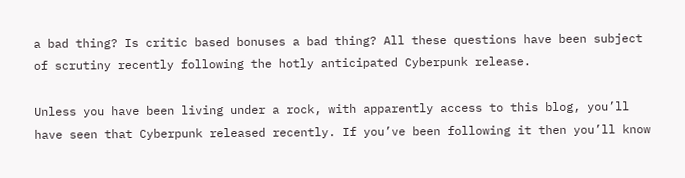a bad thing? Is critic based bonuses a bad thing? All these questions have been subject of scrutiny recently following the hotly anticipated Cyberpunk release.

Unless you have been living under a rock, with apparently access to this blog, you’ll have seen that Cyberpunk released recently. If you’ve been following it then you’ll know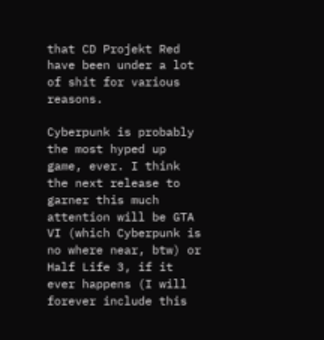that CD Projekt Red have been under a lot of shit for various reasons.

Cyberpunk is probably the most hyped up game, ever. I think the next release to garner this much attention will be GTA VI (which Cyberpunk is no where near, btw) or Half Life 3, if it ever happens (I will forever include this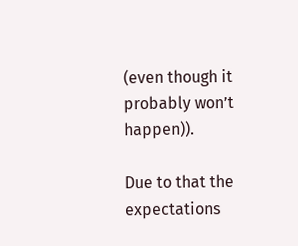(even though it probably won’t happen)).

Due to that the expectations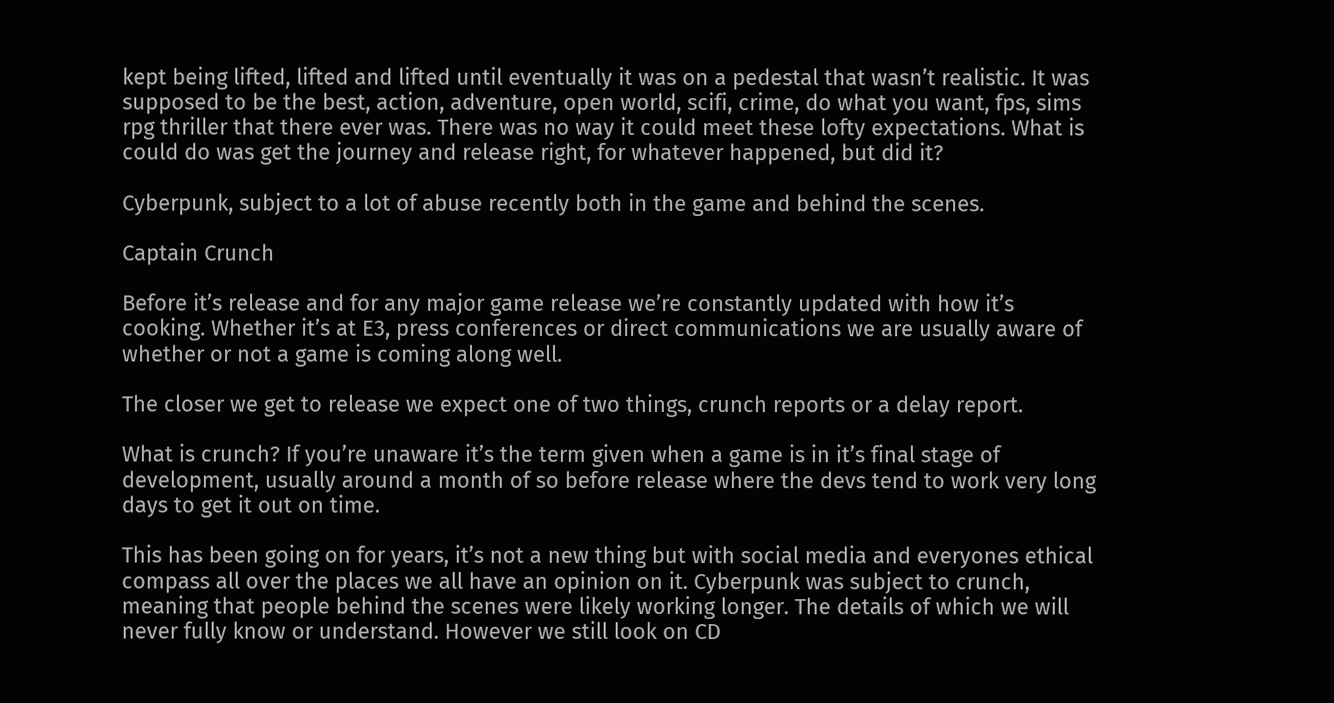kept being lifted, lifted and lifted until eventually it was on a pedestal that wasn’t realistic. It was supposed to be the best, action, adventure, open world, scifi, crime, do what you want, fps, sims rpg thriller that there ever was. There was no way it could meet these lofty expectations. What is could do was get the journey and release right, for whatever happened, but did it?

Cyberpunk, subject to a lot of abuse recently both in the game and behind the scenes.

Captain Crunch

Before it’s release and for any major game release we’re constantly updated with how it’s cooking. Whether it’s at E3, press conferences or direct communications we are usually aware of whether or not a game is coming along well.

The closer we get to release we expect one of two things, crunch reports or a delay report.

What is crunch? If you’re unaware it’s the term given when a game is in it’s final stage of development, usually around a month of so before release where the devs tend to work very long days to get it out on time.

This has been going on for years, it’s not a new thing but with social media and everyones ethical compass all over the places we all have an opinion on it. Cyberpunk was subject to crunch, meaning that people behind the scenes were likely working longer. The details of which we will never fully know or understand. However we still look on CD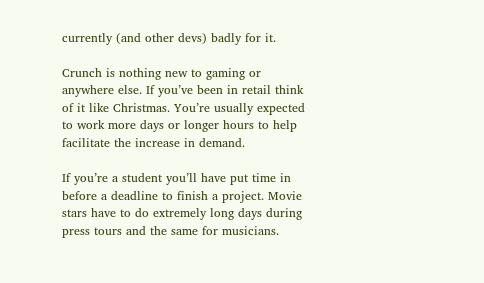currently (and other devs) badly for it.

Crunch is nothing new to gaming or anywhere else. If you’ve been in retail think of it like Christmas. You’re usually expected to work more days or longer hours to help facilitate the increase in demand.

If you’re a student you’ll have put time in before a deadline to finish a project. Movie stars have to do extremely long days during press tours and the same for musicians.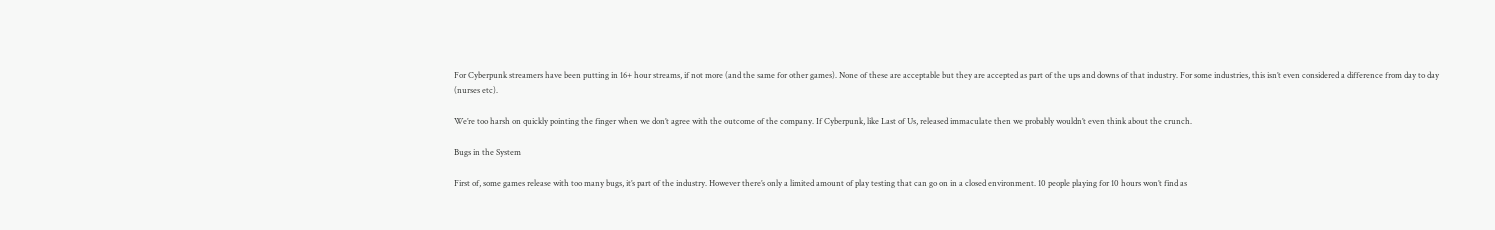For Cyberpunk streamers have been putting in 16+ hour streams, if not more (and the same for other games). None of these are acceptable but they are accepted as part of the ups and downs of that industry. For some industries, this isn’t even considered a difference from day to day (nurses etc).

We’re too harsh on quickly pointing the finger when we don’t agree with the outcome of the company. If Cyberpunk, like Last of Us, released immaculate then we probably wouldn’t even think about the crunch.

Bugs in the System

First of, some games release with too many bugs, it’s part of the industry. However there’s only a limited amount of play testing that can go on in a closed environment. 10 people playing for 10 hours won’t find as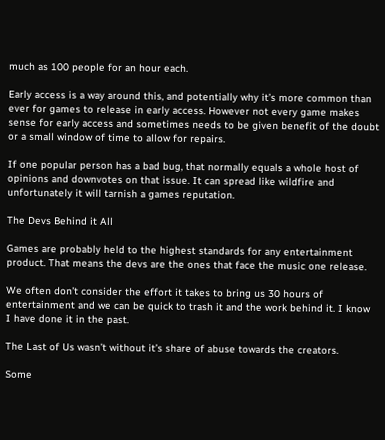much as 100 people for an hour each.

Early access is a way around this, and potentially why it’s more common than ever for games to release in early access. However not every game makes sense for early access and sometimes needs to be given benefit of the doubt or a small window of time to allow for repairs.

If one popular person has a bad bug, that normally equals a whole host of opinions and downvotes on that issue. It can spread like wildfire and unfortunately it will tarnish a games reputation.

The Devs Behind it All

Games are probably held to the highest standards for any entertainment product. That means the devs are the ones that face the music one release.

We often don’t consider the effort it takes to bring us 30 hours of entertainment and we can be quick to trash it and the work behind it. I know I have done it in the past.

The Last of Us wasn’t without it’s share of abuse towards the creators.

Some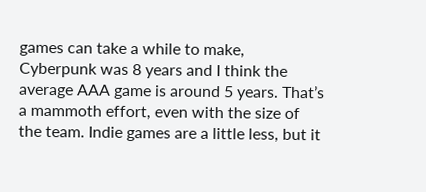games can take a while to make, Cyberpunk was 8 years and I think the average AAA game is around 5 years. That’s a mammoth effort, even with the size of the team. Indie games are a little less, but it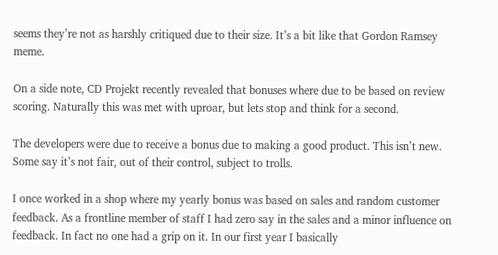seems they’re not as harshly critiqued due to their size. It’s a bit like that Gordon Ramsey meme.

On a side note, CD Projekt recently revealed that bonuses where due to be based on review scoring. Naturally this was met with uproar, but lets stop and think for a second.

The developers were due to receive a bonus due to making a good product. This isn’t new. Some say it’s not fair, out of their control, subject to trolls.

I once worked in a shop where my yearly bonus was based on sales and random customer feedback. As a frontline member of staff I had zero say in the sales and a minor influence on feedback. In fact no one had a grip on it. In our first year I basically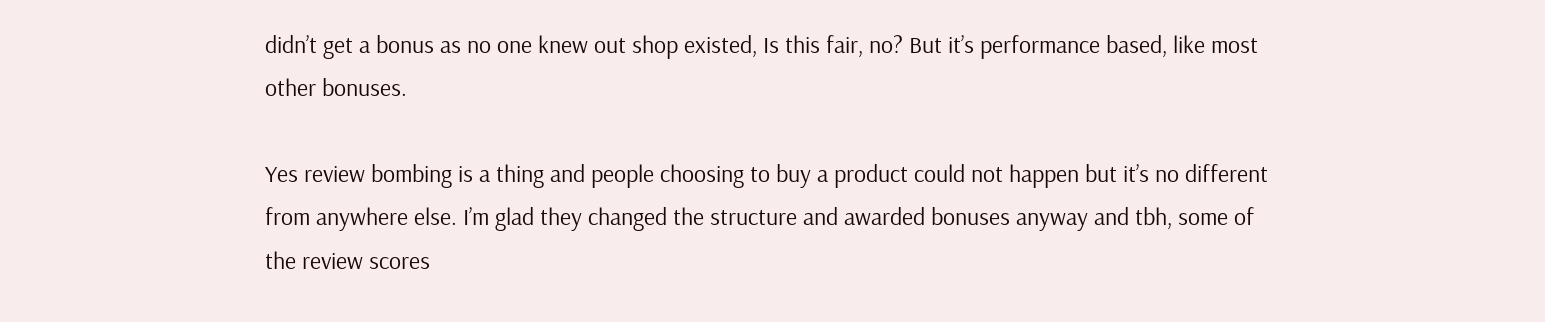didn’t get a bonus as no one knew out shop existed, Is this fair, no? But it’s performance based, like most other bonuses.

Yes review bombing is a thing and people choosing to buy a product could not happen but it’s no different from anywhere else. I’m glad they changed the structure and awarded bonuses anyway and tbh, some of the review scores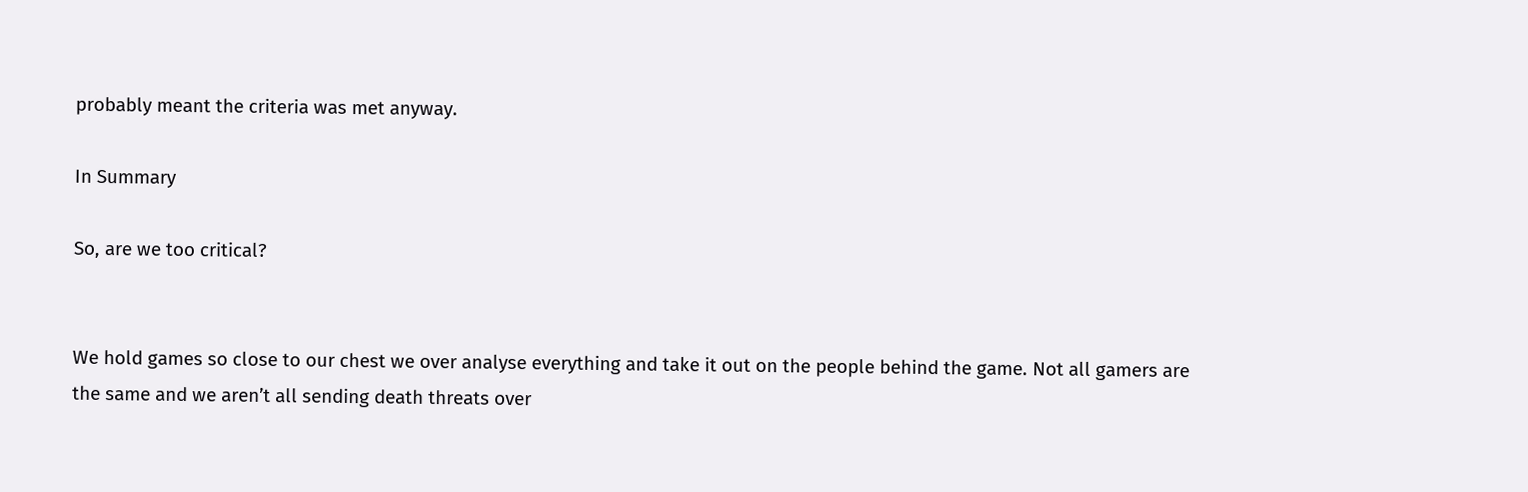probably meant the criteria was met anyway.

In Summary

So, are we too critical?


We hold games so close to our chest we over analyse everything and take it out on the people behind the game. Not all gamers are the same and we aren’t all sending death threats over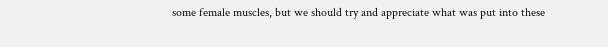some female muscles, but we should try and appreciate what was put into these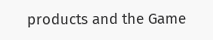products and the Game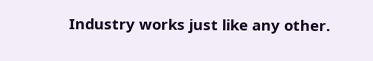Industry works just like any other.